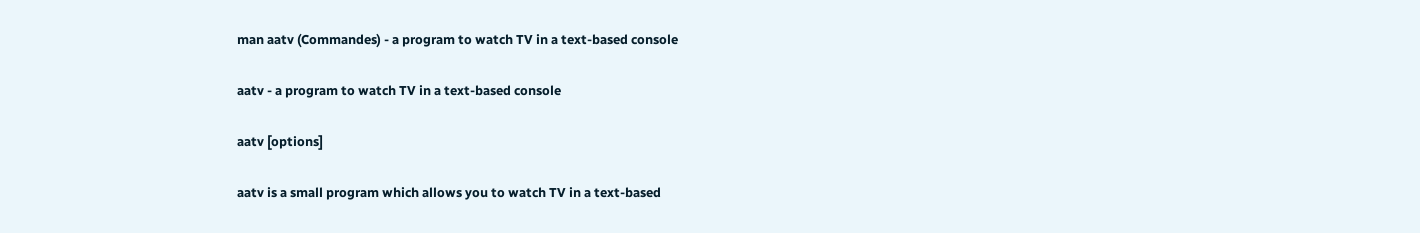man aatv (Commandes) - a program to watch TV in a text-based console


aatv - a program to watch TV in a text-based console


aatv [options]


aatv is a small program which allows you to watch TV in a text-based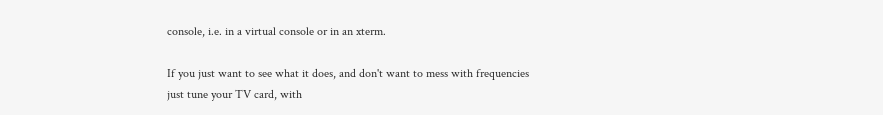console, i.e. in a virtual console or in an xterm.

If you just want to see what it does, and don't want to mess with frequencies just tune your TV card, with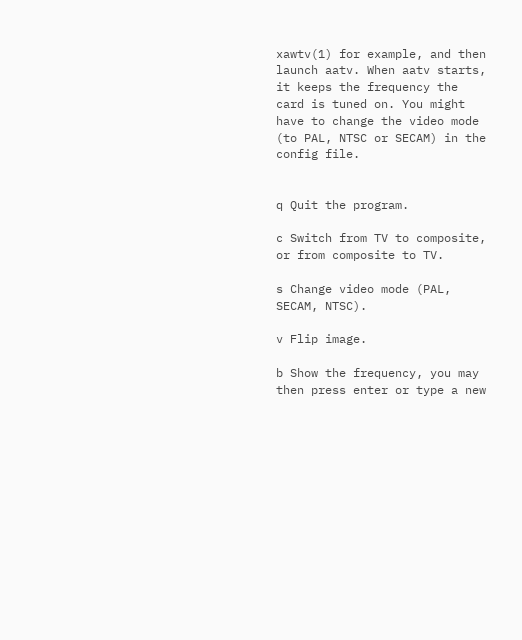xawtv(1) for example, and then launch aatv. When aatv starts, it keeps the frequency the card is tuned on. You might have to change the video mode (to PAL, NTSC or SECAM) in the config file.


q Quit the program.

c Switch from TV to composite, or from composite to TV.

s Change video mode (PAL, SECAM, NTSC).

v Flip image.

b Show the frequency, you may then press enter or type a new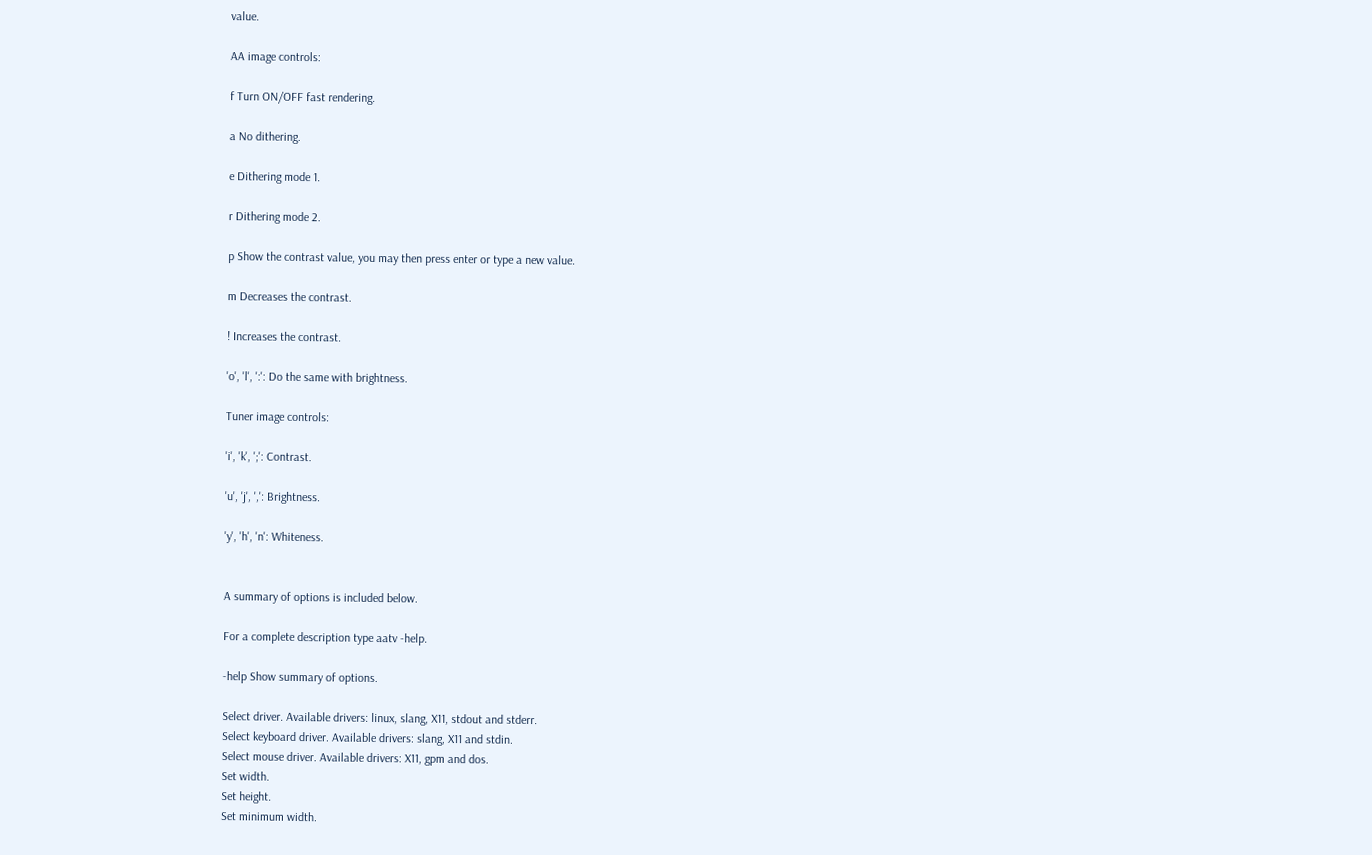value.

AA image controls:

f Turn ON/OFF fast rendering.

a No dithering.

e Dithering mode 1.

r Dithering mode 2.

p Show the contrast value, you may then press enter or type a new value.

m Decreases the contrast.

! Increases the contrast.

'o', 'l', ':': Do the same with brightness.

Tuner image controls:

'i', 'k', ';': Contrast.

'u', 'j', ',': Brightness.

'y', 'h', 'n': Whiteness.


A summary of options is included below.

For a complete description type aatv -help.

-help Show summary of options.

Select driver. Available drivers: linux, slang, X11, stdout and stderr.
Select keyboard driver. Available drivers: slang, X11 and stdin.
Select mouse driver. Available drivers: X11, gpm and dos.
Set width.
Set height.
Set minimum width.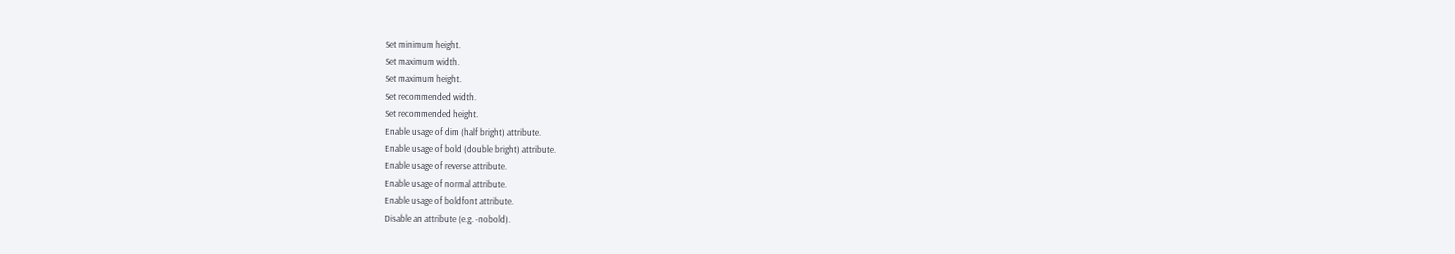Set minimum height.
Set maximum width.
Set maximum height.
Set recommended width.
Set recommended height.
Enable usage of dim (half bright) attribute.
Enable usage of bold (double bright) attribute.
Enable usage of reverse attribute.
Enable usage of normal attribute.
Enable usage of boldfont attribute.
Disable an attribute (e.g. -nobold).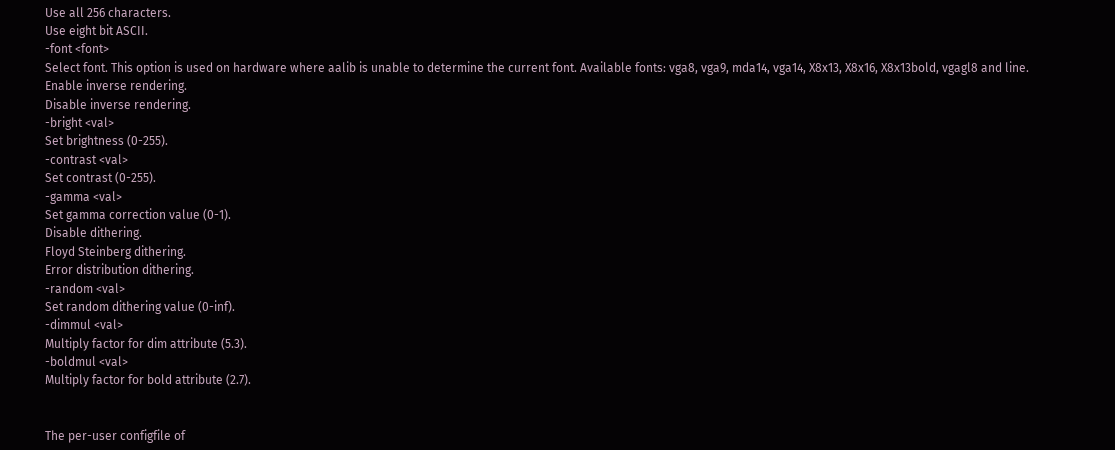Use all 256 characters.
Use eight bit ASCII.
-font <font>
Select font. This option is used on hardware where aalib is unable to determine the current font. Available fonts: vga8, vga9, mda14, vga14, X8x13, X8x16, X8x13bold, vgagl8 and line.
Enable inverse rendering.
Disable inverse rendering.
-bright <val>
Set brightness (0-255).
-contrast <val>
Set contrast (0-255).
-gamma <val>
Set gamma correction value (0-1).
Disable dithering.
Floyd Steinberg dithering.
Error distribution dithering.
-random <val>
Set random dithering value (0-inf).
-dimmul <val>
Multiply factor for dim attribute (5.3).
-boldmul <val>
Multiply factor for bold attribute (2.7).


The per-user configfile of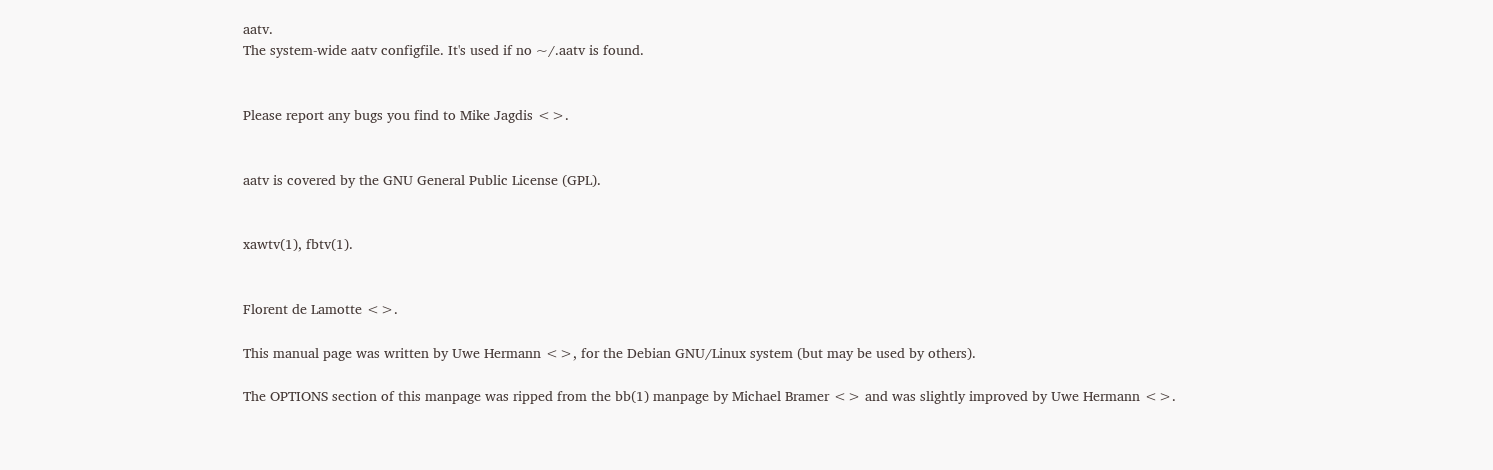aatv.
The system-wide aatv configfile. It's used if no ~/.aatv is found.


Please report any bugs you find to Mike Jagdis <>.


aatv is covered by the GNU General Public License (GPL).


xawtv(1), fbtv(1).


Florent de Lamotte <>.

This manual page was written by Uwe Hermann <>, for the Debian GNU/Linux system (but may be used by others).

The OPTIONS section of this manpage was ripped from the bb(1) manpage by Michael Bramer <> and was slightly improved by Uwe Hermann <>.